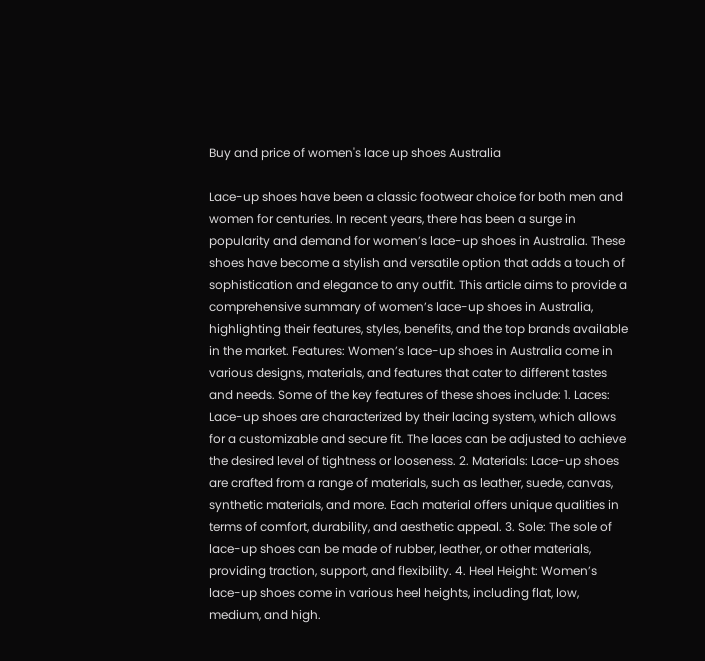Buy and price of women's lace up shoes Australia

Lace-up shoes have been a classic footwear choice for both men and women for centuries. In recent years, there has been a surge in popularity and demand for women’s lace-up shoes in Australia. These shoes have become a stylish and versatile option that adds a touch of sophistication and elegance to any outfit. This article aims to provide a comprehensive summary of women’s lace-up shoes in Australia, highlighting their features, styles, benefits, and the top brands available in the market. Features: Women’s lace-up shoes in Australia come in various designs, materials, and features that cater to different tastes and needs. Some of the key features of these shoes include: 1. Laces: Lace-up shoes are characterized by their lacing system, which allows for a customizable and secure fit. The laces can be adjusted to achieve the desired level of tightness or looseness. 2. Materials: Lace-up shoes are crafted from a range of materials, such as leather, suede, canvas, synthetic materials, and more. Each material offers unique qualities in terms of comfort, durability, and aesthetic appeal. 3. Sole: The sole of lace-up shoes can be made of rubber, leather, or other materials, providing traction, support, and flexibility. 4. Heel Height: Women’s lace-up shoes come in various heel heights, including flat, low, medium, and high.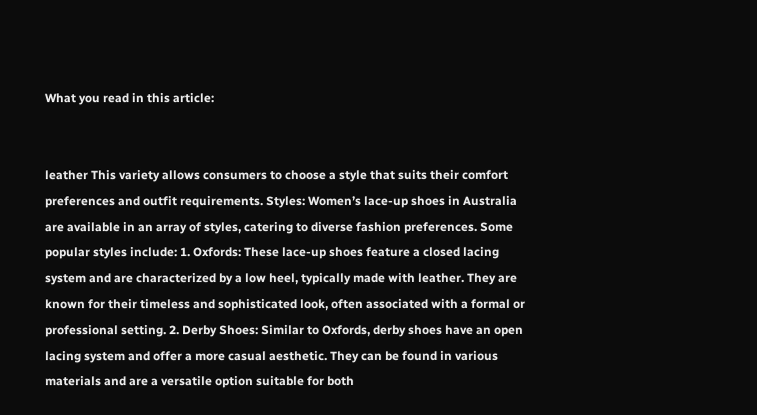What you read in this article:


leather This variety allows consumers to choose a style that suits their comfort preferences and outfit requirements. Styles: Women’s lace-up shoes in Australia are available in an array of styles, catering to diverse fashion preferences. Some popular styles include: 1. Oxfords: These lace-up shoes feature a closed lacing system and are characterized by a low heel, typically made with leather. They are known for their timeless and sophisticated look, often associated with a formal or professional setting. 2. Derby Shoes: Similar to Oxfords, derby shoes have an open lacing system and offer a more casual aesthetic. They can be found in various materials and are a versatile option suitable for both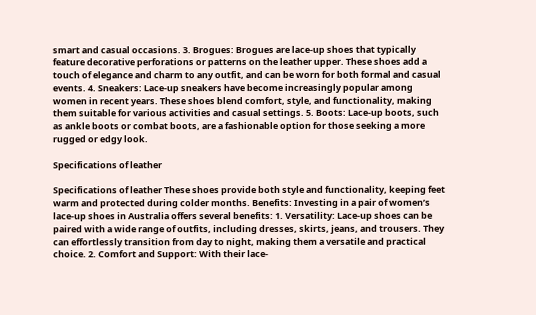smart and casual occasions. 3. Brogues: Brogues are lace-up shoes that typically feature decorative perforations or patterns on the leather upper. These shoes add a touch of elegance and charm to any outfit, and can be worn for both formal and casual events. 4. Sneakers: Lace-up sneakers have become increasingly popular among women in recent years. These shoes blend comfort, style, and functionality, making them suitable for various activities and casual settings. 5. Boots: Lace-up boots, such as ankle boots or combat boots, are a fashionable option for those seeking a more rugged or edgy look.

Specifications of leather

Specifications of leather These shoes provide both style and functionality, keeping feet warm and protected during colder months. Benefits: Investing in a pair of women’s lace-up shoes in Australia offers several benefits: 1. Versatility: Lace-up shoes can be paired with a wide range of outfits, including dresses, skirts, jeans, and trousers. They can effortlessly transition from day to night, making them a versatile and practical choice. 2. Comfort and Support: With their lace-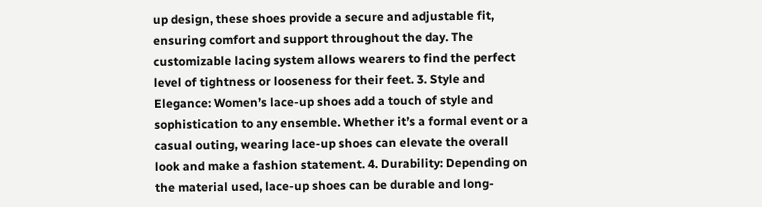up design, these shoes provide a secure and adjustable fit, ensuring comfort and support throughout the day. The customizable lacing system allows wearers to find the perfect level of tightness or looseness for their feet. 3. Style and Elegance: Women’s lace-up shoes add a touch of style and sophistication to any ensemble. Whether it’s a formal event or a casual outing, wearing lace-up shoes can elevate the overall look and make a fashion statement. 4. Durability: Depending on the material used, lace-up shoes can be durable and long-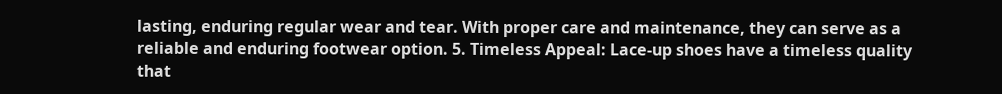lasting, enduring regular wear and tear. With proper care and maintenance, they can serve as a reliable and enduring footwear option. 5. Timeless Appeal: Lace-up shoes have a timeless quality that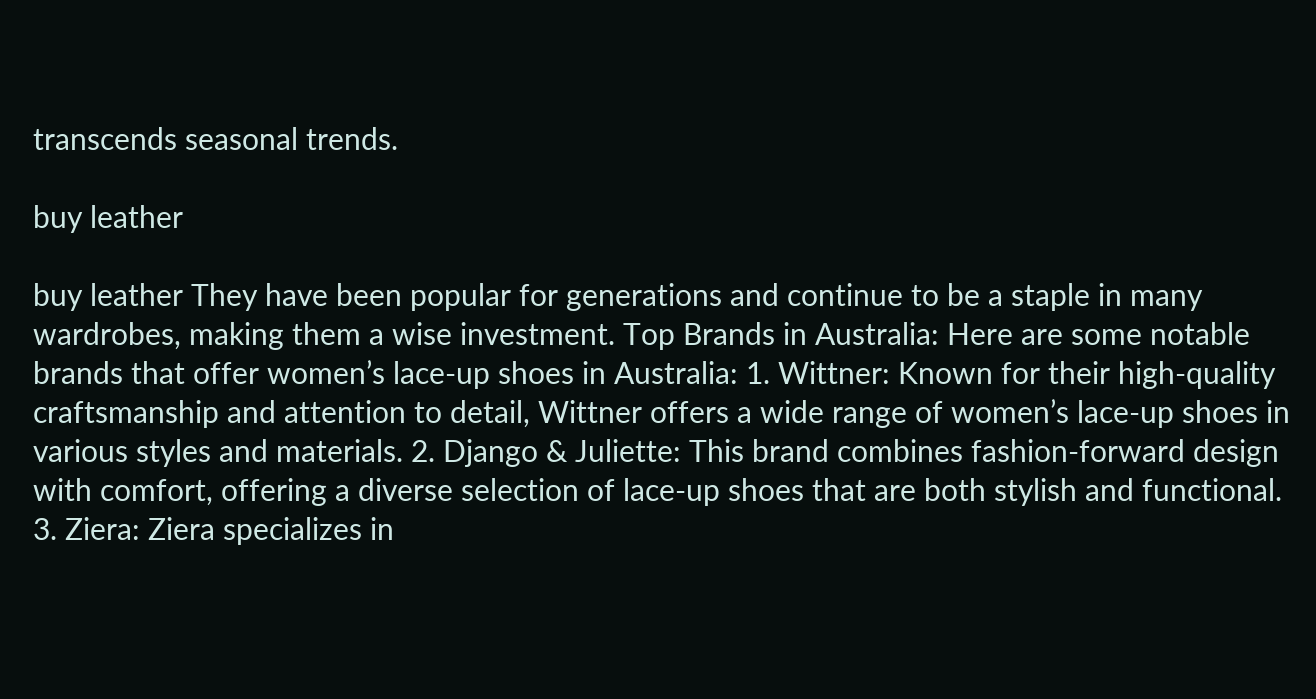transcends seasonal trends.

buy leather

buy leather They have been popular for generations and continue to be a staple in many wardrobes, making them a wise investment. Top Brands in Australia: Here are some notable brands that offer women’s lace-up shoes in Australia: 1. Wittner: Known for their high-quality craftsmanship and attention to detail, Wittner offers a wide range of women’s lace-up shoes in various styles and materials. 2. Django & Juliette: This brand combines fashion-forward design with comfort, offering a diverse selection of lace-up shoes that are both stylish and functional. 3. Ziera: Ziera specializes in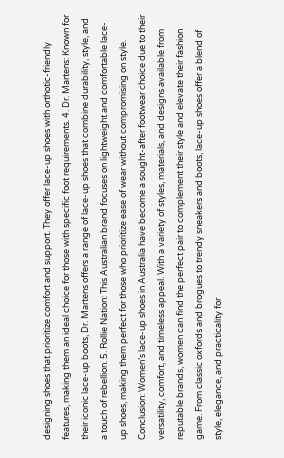designing shoes that prioritize comfort and support. They offer lace-up shoes with orthotic-friendly features, making them an ideal choice for those with specific foot requirements. 4. Dr. Martens: Known for their iconic lace-up boots, Dr. Martens offers a range of lace-up shoes that combine durability, style, and a touch of rebellion. 5. Rollie Nation: This Australian brand focuses on lightweight and comfortable lace-up shoes, making them perfect for those who prioritize ease of wear without compromising on style. Conclusion: Women’s lace-up shoes in Australia have become a sought-after footwear choice due to their versatility, comfort, and timeless appeal. With a variety of styles, materials, and designs available from reputable brands, women can find the perfect pair to complement their style and elevate their fashion game. From classic oxfords and brogues to trendy sneakers and boots, lace-up shoes offer a blend of style, elegance, and practicality for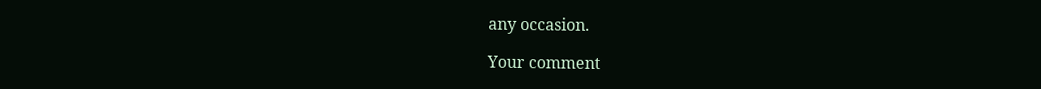any occasion.

Your comment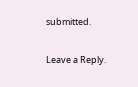submitted.

Leave a Reply.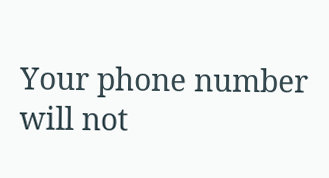Your phone number will not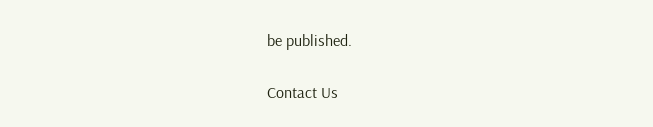be published.

Contact Us